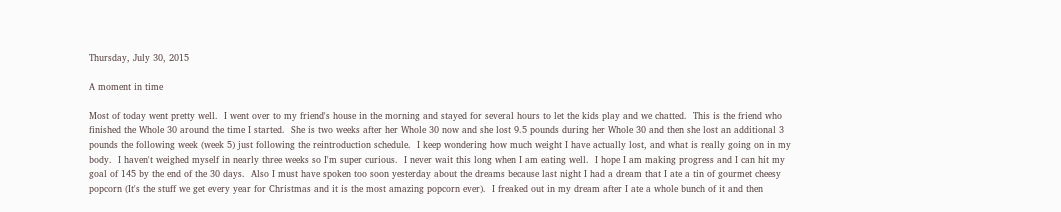Thursday, July 30, 2015

A moment in time

Most of today went pretty well.  I went over to my friend's house in the morning and stayed for several hours to let the kids play and we chatted.  This is the friend who finished the Whole 30 around the time I started.  She is two weeks after her Whole 30 now and she lost 9.5 pounds during her Whole 30 and then she lost an additional 3 pounds the following week (week 5) just following the reintroduction schedule.  I keep wondering how much weight I have actually lost, and what is really going on in my body.  I haven't weighed myself in nearly three weeks so I'm super curious.  I never wait this long when I am eating well.  I hope I am making progress and I can hit my goal of 145 by the end of the 30 days.  Also I must have spoken too soon yesterday about the dreams because last night I had a dream that I ate a tin of gourmet cheesy popcorn (It's the stuff we get every year for Christmas and it is the most amazing popcorn ever).  I freaked out in my dream after I ate a whole bunch of it and then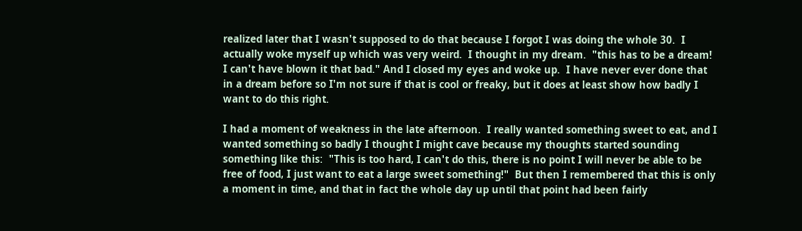realized later that I wasn't supposed to do that because I forgot I was doing the whole 30.  I actually woke myself up which was very weird.  I thought in my dream.  "this has to be a dream!  I can't have blown it that bad." And I closed my eyes and woke up.  I have never ever done that in a dream before so I'm not sure if that is cool or freaky, but it does at least show how badly I want to do this right.

I had a moment of weakness in the late afternoon.  I really wanted something sweet to eat, and I wanted something so badly I thought I might cave because my thoughts started sounding something like this:  "This is too hard, I can't do this, there is no point I will never be able to be free of food, I just want to eat a large sweet something!"  But then I remembered that this is only a moment in time, and that in fact the whole day up until that point had been fairly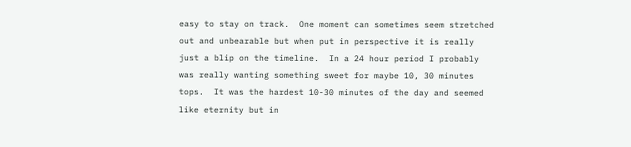easy to stay on track.  One moment can sometimes seem stretched out and unbearable but when put in perspective it is really just a blip on the timeline.  In a 24 hour period I probably was really wanting something sweet for maybe 10, 30 minutes tops.  It was the hardest 10-30 minutes of the day and seemed like eternity but in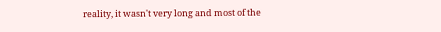reality, it wasn't very long and most of the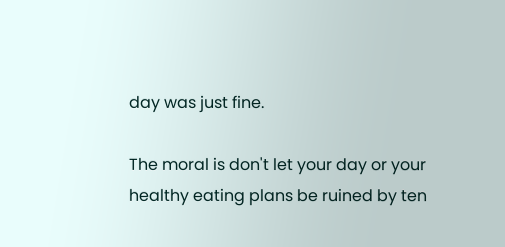day was just fine.

The moral is don't let your day or your healthy eating plans be ruined by ten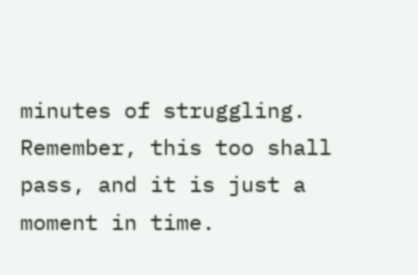minutes of struggling.  Remember, this too shall pass, and it is just a moment in time.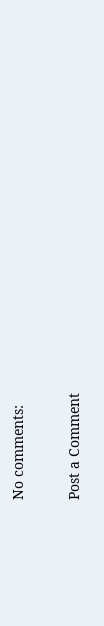No comments:

Post a Comment